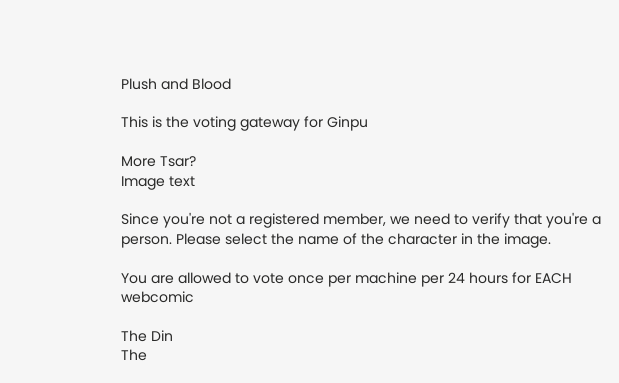Plush and Blood

This is the voting gateway for Ginpu

More Tsar?
Image text

Since you're not a registered member, we need to verify that you're a person. Please select the name of the character in the image.

You are allowed to vote once per machine per 24 hours for EACH webcomic

The Din
The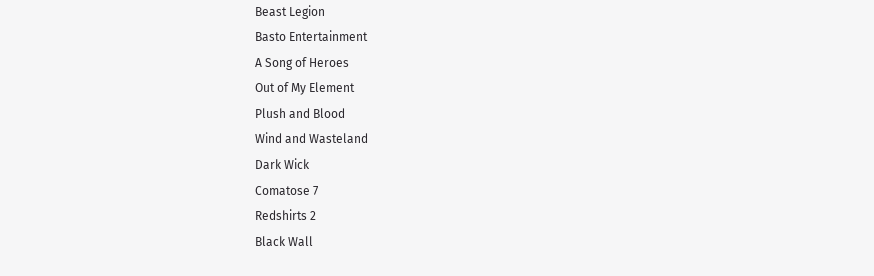Beast Legion
Basto Entertainment
A Song of Heroes
Out of My Element
Plush and Blood
Wind and Wasteland
Dark Wick
Comatose 7
Redshirts 2
Black Wall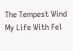The Tempest Wind
My Life With Fel